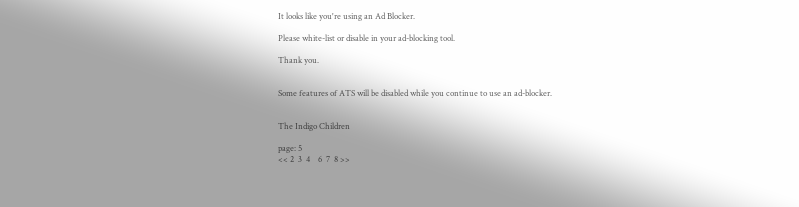It looks like you're using an Ad Blocker.

Please white-list or disable in your ad-blocking tool.

Thank you.


Some features of ATS will be disabled while you continue to use an ad-blocker.


The Indigo Children

page: 5
<< 2  3  4    6  7  8 >>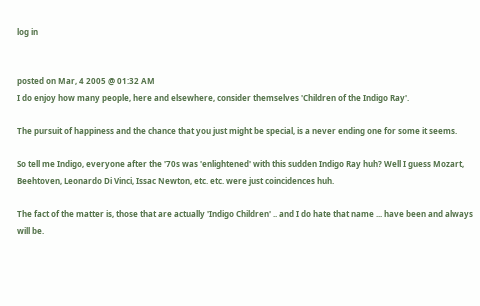log in


posted on Mar, 4 2005 @ 01:32 AM
I do enjoy how many people, here and elsewhere, consider themselves 'Children of the Indigo Ray'.

The pursuit of happiness and the chance that you just might be special, is a never ending one for some it seems.

So tell me Indigo, everyone after the '70s was 'enlightened' with this sudden Indigo Ray huh? Well I guess Mozart, Beehtoven, Leonardo Di Vinci, Issac Newton, etc. etc. were just coincidences huh.

The fact of the matter is, those that are actually 'Indigo Children' .. and I do hate that name ... have been and always will be.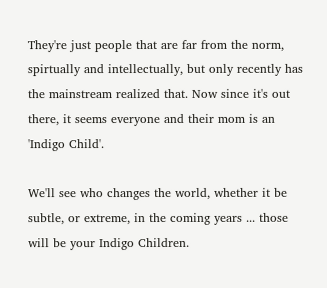They're just people that are far from the norm, spirtually and intellectually, but only recently has the mainstream realized that. Now since it's out there, it seems everyone and their mom is an 'Indigo Child'.

We'll see who changes the world, whether it be subtle, or extreme, in the coming years ... those will be your Indigo Children.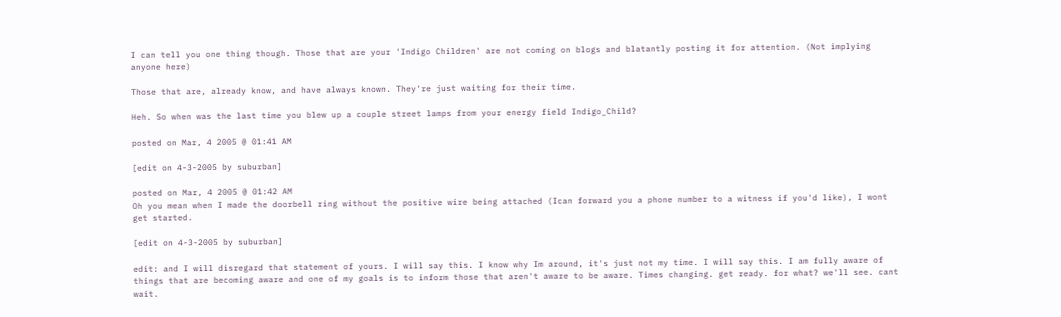I can tell you one thing though. Those that are your 'Indigo Children' are not coming on blogs and blatantly posting it for attention. (Not implying anyone here)

Those that are, already know, and have always known. They're just waiting for their time.

Heh. So when was the last time you blew up a couple street lamps from your energy field Indigo_Child?

posted on Mar, 4 2005 @ 01:41 AM

[edit on 4-3-2005 by suburban]

posted on Mar, 4 2005 @ 01:42 AM
Oh you mean when I made the doorbell ring without the positive wire being attached (Ican forward you a phone number to a witness if you'd like), I wont get started.

[edit on 4-3-2005 by suburban]

edit: and I will disregard that statement of yours. I will say this. I know why Im around, it's just not my time. I will say this. I am fully aware of things that are becoming aware and one of my goals is to inform those that aren't aware to be aware. Times changing. get ready. for what? we'll see. cant wait.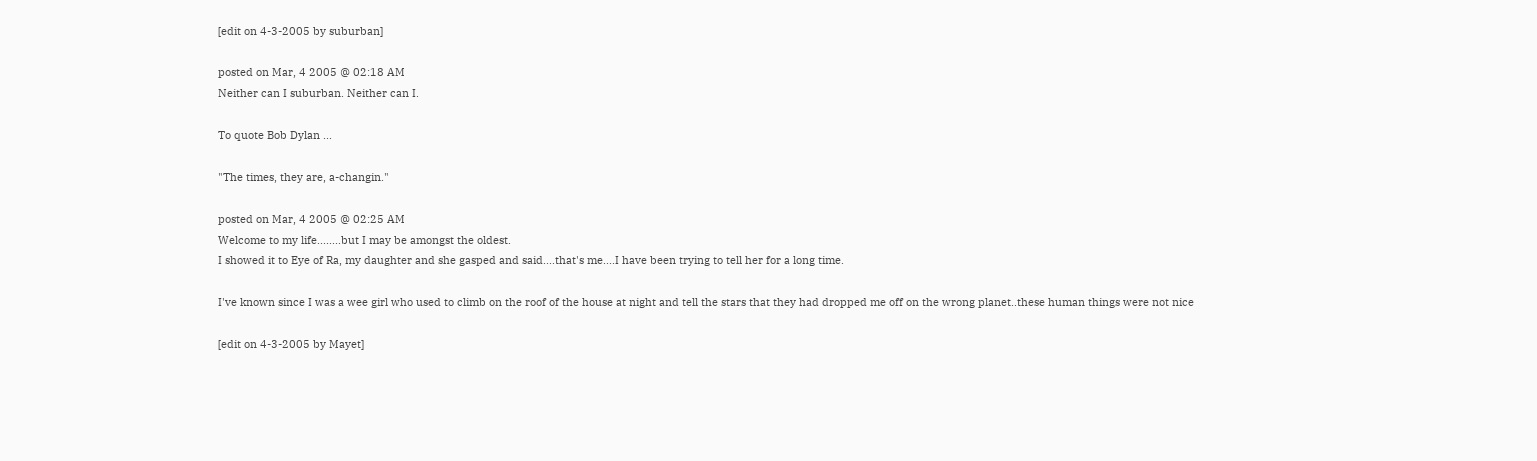[edit on 4-3-2005 by suburban]

posted on Mar, 4 2005 @ 02:18 AM
Neither can I suburban. Neither can I.

To quote Bob Dylan ...

"The times, they are, a-changin."

posted on Mar, 4 2005 @ 02:25 AM
Welcome to my life........but I may be amongst the oldest.
I showed it to Eye of Ra, my daughter and she gasped and said....that's me....I have been trying to tell her for a long time.

I've known since I was a wee girl who used to climb on the roof of the house at night and tell the stars that they had dropped me off on the wrong planet..these human things were not nice

[edit on 4-3-2005 by Mayet]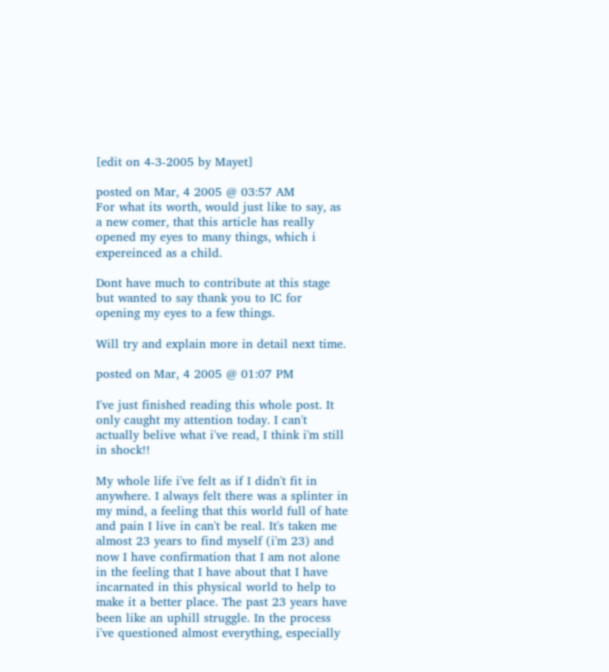[edit on 4-3-2005 by Mayet]

posted on Mar, 4 2005 @ 03:57 AM
For what its worth, would just like to say, as a new comer, that this article has really opened my eyes to many things, which i expereinced as a child.

Dont have much to contribute at this stage but wanted to say thank you to IC for opening my eyes to a few things.

Will try and explain more in detail next time.

posted on Mar, 4 2005 @ 01:07 PM

I've just finished reading this whole post. It only caught my attention today. I can't actually belive what i've read, I think i'm still in shock!!

My whole life i've felt as if I didn't fit in anywhere. I always felt there was a splinter in my mind, a feeling that this world full of hate and pain I live in can't be real. It's taken me almost 23 years to find myself (i'm 23) and now I have confirmation that I am not alone in the feeling that I have about that I have incarnated in this physical world to help to make it a better place. The past 23 years have been like an uphill struggle. In the process i've questioned almost everything, especially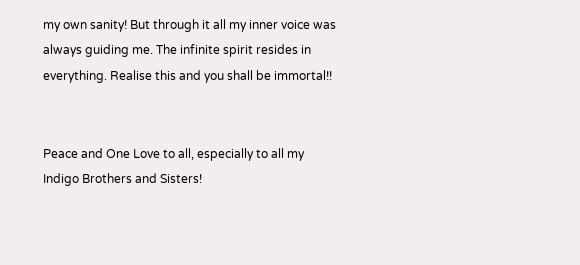my own sanity! But through it all my inner voice was always guiding me. The infinite spirit resides in everything. Realise this and you shall be immortal!!


Peace and One Love to all, especially to all my Indigo Brothers and Sisters!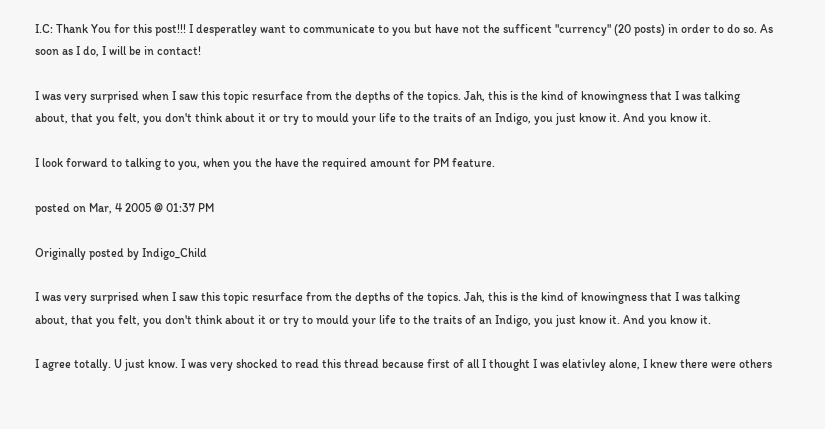I.C: Thank You for this post!!! I desperatley want to communicate to you but have not the sufficent "currency" (20 posts) in order to do so. As soon as I do, I will be in contact!

I was very surprised when I saw this topic resurface from the depths of the topics. Jah, this is the kind of knowingness that I was talking about, that you felt, you don't think about it or try to mould your life to the traits of an Indigo, you just know it. And you know it.

I look forward to talking to you, when you the have the required amount for PM feature.

posted on Mar, 4 2005 @ 01:37 PM

Originally posted by Indigo_Child

I was very surprised when I saw this topic resurface from the depths of the topics. Jah, this is the kind of knowingness that I was talking about, that you felt, you don't think about it or try to mould your life to the traits of an Indigo, you just know it. And you know it.

I agree totally. U just know. I was very shocked to read this thread because first of all I thought I was elativley alone, I knew there were others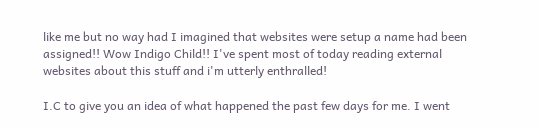like me but no way had I imagined that websites were setup a name had been assigned!! Wow Indigo Child!! I've spent most of today reading external websites about this stuff and i'm utterly enthralled!

I.C to give you an idea of what happened the past few days for me. I went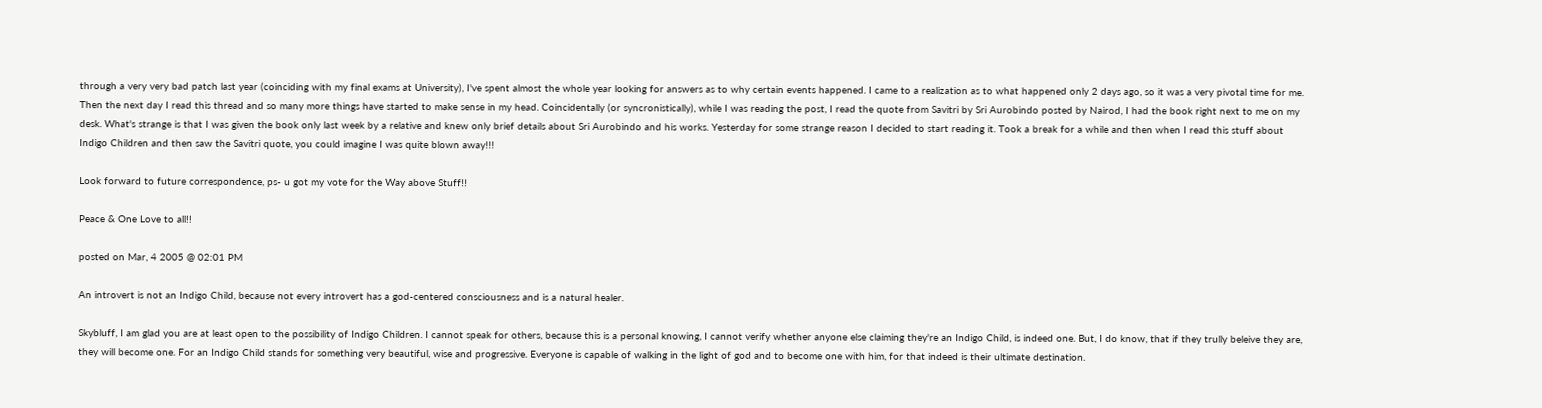through a very very bad patch last year (coinciding with my final exams at University), I've spent almost the whole year looking for answers as to why certain events happened. I came to a realization as to what happened only 2 days ago, so it was a very pivotal time for me. Then the next day I read this thread and so many more things have started to make sense in my head. Coincidentally (or syncronistically), while I was reading the post, I read the quote from Savitri by Sri Aurobindo posted by Nairod, I had the book right next to me on my desk. What's strange is that I was given the book only last week by a relative and knew only brief details about Sri Aurobindo and his works. Yesterday for some strange reason I decided to start reading it. Took a break for a while and then when I read this stuff about Indigo Children and then saw the Savitri quote, you could imagine I was quite blown away!!!

Look forward to future correspondence, ps- u got my vote for the Way above Stuff!!

Peace & One Love to all!!

posted on Mar, 4 2005 @ 02:01 PM

An introvert is not an Indigo Child, because not every introvert has a god-centered consciousness and is a natural healer.

Skybluff, I am glad you are at least open to the possibility of Indigo Children. I cannot speak for others, because this is a personal knowing, I cannot verify whether anyone else claiming they're an Indigo Child, is indeed one. But, I do know, that if they trully beleive they are, they will become one. For an Indigo Child stands for something very beautiful, wise and progressive. Everyone is capable of walking in the light of god and to become one with him, for that indeed is their ultimate destination.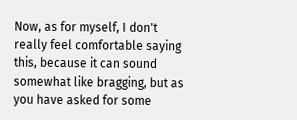Now, as for myself, I don't really feel comfortable saying this, because it can sound somewhat like bragging, but as you have asked for some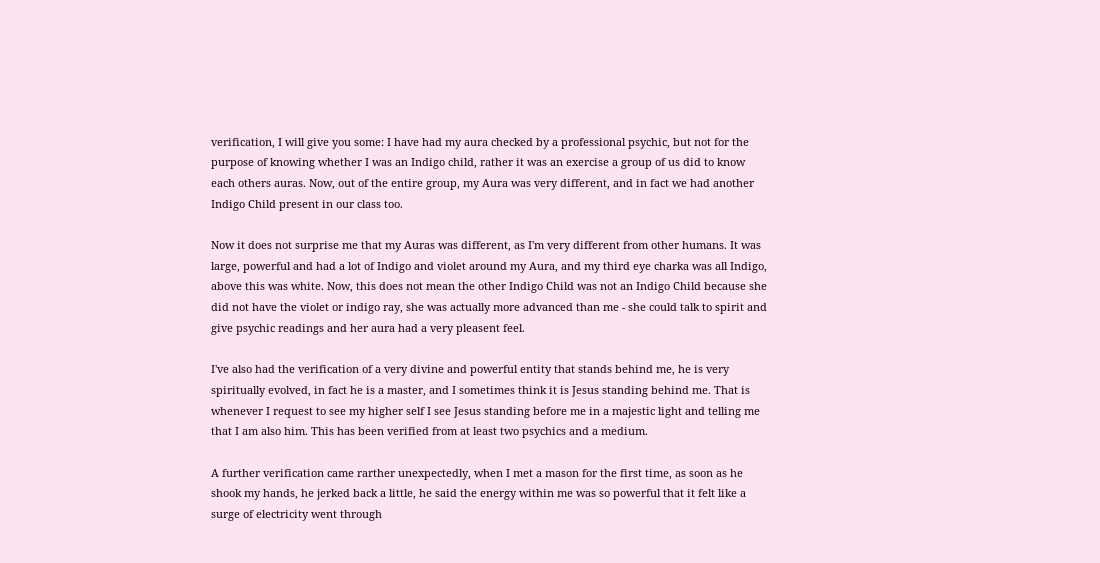verification, I will give you some: I have had my aura checked by a professional psychic, but not for the purpose of knowing whether I was an Indigo child, rather it was an exercise a group of us did to know each others auras. Now, out of the entire group, my Aura was very different, and in fact we had another Indigo Child present in our class too.

Now it does not surprise me that my Auras was different, as I'm very different from other humans. It was large, powerful and had a lot of Indigo and violet around my Aura, and my third eye charka was all Indigo, above this was white. Now, this does not mean the other Indigo Child was not an Indigo Child because she did not have the violet or indigo ray, she was actually more advanced than me - she could talk to spirit and give psychic readings and her aura had a very pleasent feel.

I've also had the verification of a very divine and powerful entity that stands behind me, he is very spiritually evolved, in fact he is a master, and I sometimes think it is Jesus standing behind me. That is whenever I request to see my higher self I see Jesus standing before me in a majestic light and telling me that I am also him. This has been verified from at least two psychics and a medium.

A further verification came rarther unexpectedly, when I met a mason for the first time, as soon as he shook my hands, he jerked back a little, he said the energy within me was so powerful that it felt like a surge of electricity went through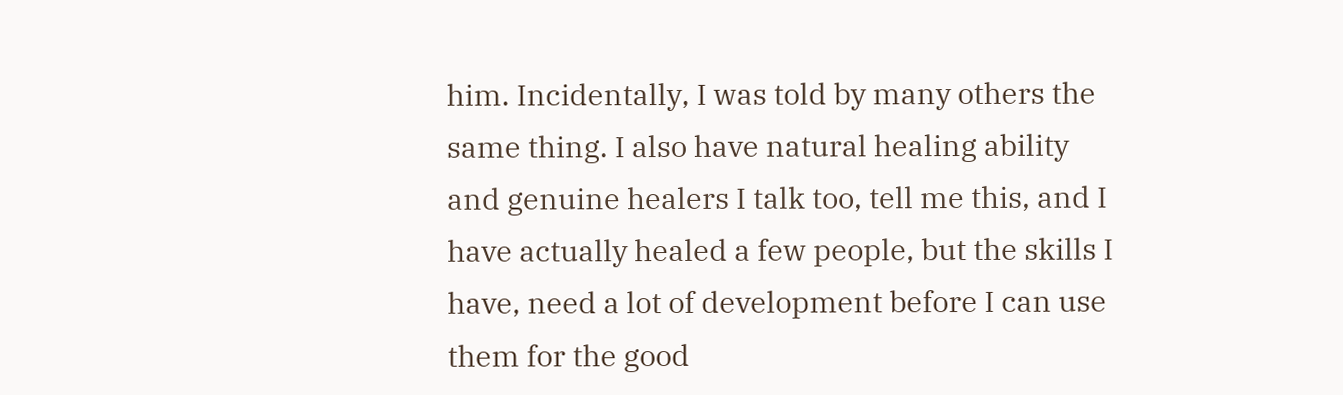him. Incidentally, I was told by many others the same thing. I also have natural healing ability and genuine healers I talk too, tell me this, and I have actually healed a few people, but the skills I have, need a lot of development before I can use them for the good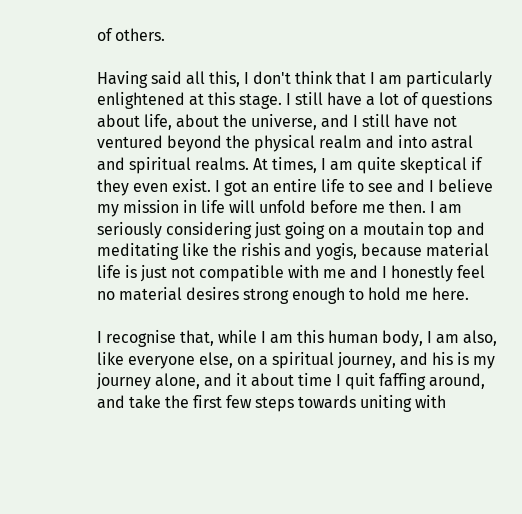of others.

Having said all this, I don't think that I am particularly enlightened at this stage. I still have a lot of questions about life, about the universe, and I still have not ventured beyond the physical realm and into astral and spiritual realms. At times, I am quite skeptical if they even exist. I got an entire life to see and I believe my mission in life will unfold before me then. I am seriously considering just going on a moutain top and meditating like the rishis and yogis, because material life is just not compatible with me and I honestly feel no material desires strong enough to hold me here.

I recognise that, while I am this human body, I am also, like everyone else, on a spiritual journey, and his is my journey alone, and it about time I quit faffing around, and take the first few steps towards uniting with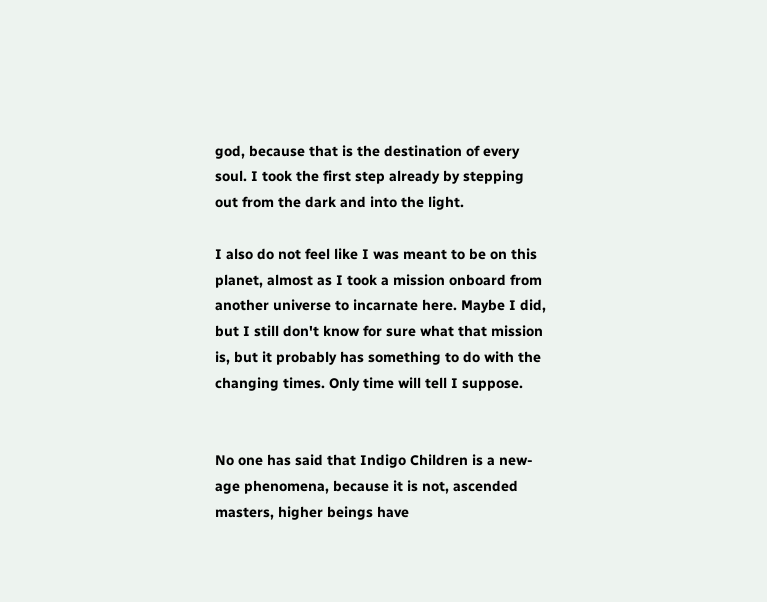god, because that is the destination of every soul. I took the first step already by stepping out from the dark and into the light.

I also do not feel like I was meant to be on this planet, almost as I took a mission onboard from another universe to incarnate here. Maybe I did, but I still don't know for sure what that mission is, but it probably has something to do with the changing times. Only time will tell I suppose.


No one has said that Indigo Children is a new-age phenomena, because it is not, ascended masters, higher beings have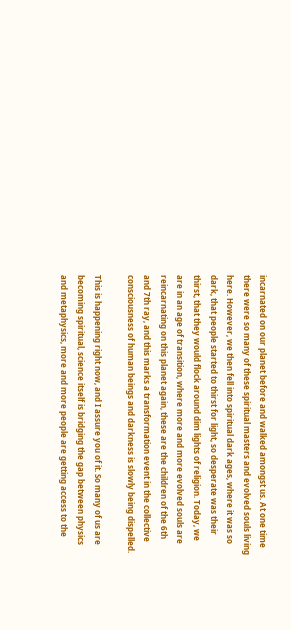incarnated on our planet before and walked amongst us. At one time there were so many of these spiritual masters and evolved souls living here. However, we then fell into spiritual dark ages, where it was so dark, that people started to thirst for light, so desperate was their thirst, that they would flock around dim lights of religion. Today, we are in an age of transition, where more and more evolved souls are reincarnating on this planet again, these are the children of the 6th and 7th ray, and this marks a transformation event in the collective consciousness of human beings and darkness is slowly being dispelled.

This is happening right now, and I assure you of it. So many of us are becoming spiritual, science itself is bridging the gap between physics and metaphysics, more and more people are getting access to the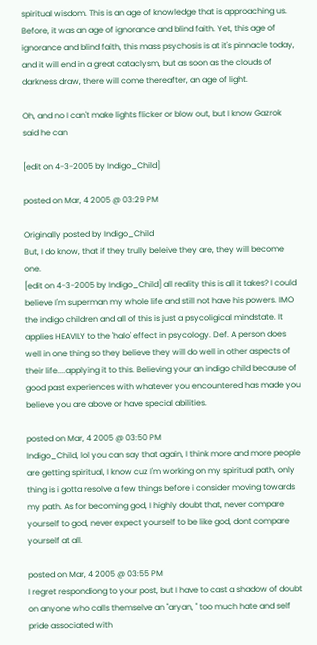spiritual wisdom. This is an age of knowledge that is approaching us. Before, it was an age of ignorance and blind faith. Yet, this age of ignorance and blind faith, this mass psychosis is at it's pinnacle today, and it will end in a great cataclysm, but as soon as the clouds of darkness draw, there will come thereafter, an age of light.

Oh, and no I can't make lights flicker or blow out, but I know Gazrok said he can

[edit on 4-3-2005 by Indigo_Child]

posted on Mar, 4 2005 @ 03:29 PM

Originally posted by Indigo_Child
But, I do know, that if they trully beleive they are, they will become one.
[edit on 4-3-2005 by Indigo_Child] all reality this is all it takes? I could believe I'm superman my whole life and still not have his powers. IMO the indigo children and all of this is just a psycoligical mindstate. It applies HEAVILY to the 'halo' effect in psycology. Def. A person does well in one thing so they believe they will do well in other aspects of their life....applying it to this. Believing your an indigo child because of good past experiences with whatever you encountered has made you believe you are above or have special abilities.

posted on Mar, 4 2005 @ 03:50 PM
Indigo_Child, lol you can say that again, I think more and more people are getting spiritual, I know cuz I'm working on my spiritual path, only thing is i gotta resolve a few things before i consider moving towards my path. As for becoming god, I highly doubt that, never compare yourself to god, never expect yourself to be like god, dont compare yourself at all.

posted on Mar, 4 2005 @ 03:55 PM
I regret respondiong to your post, but I have to cast a shadow of doubt on anyone who calls themselve an "aryan, " too much hate and self pride associated with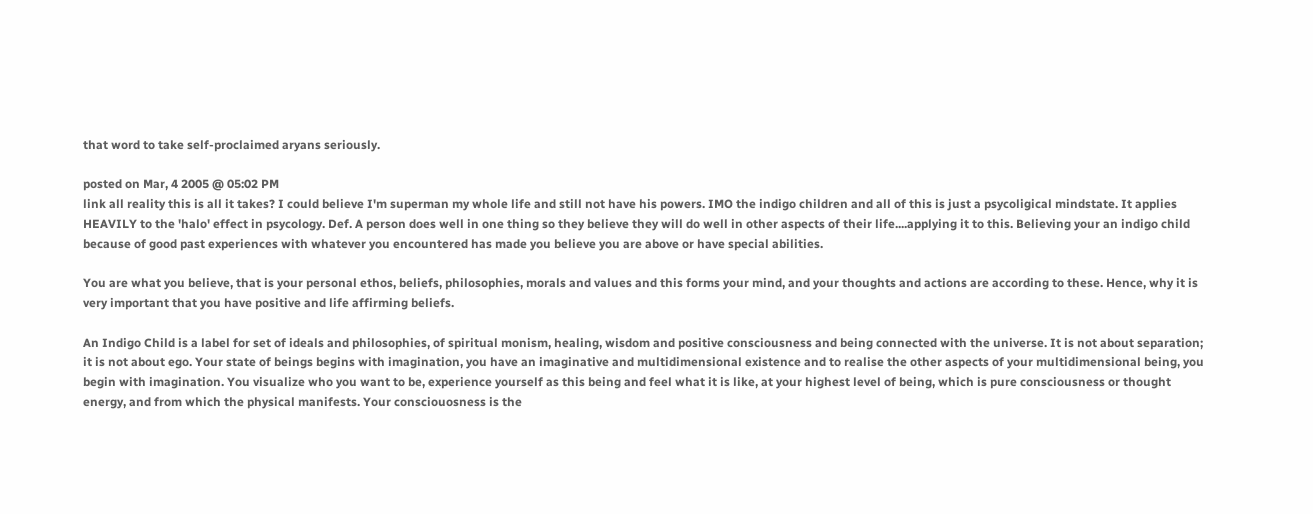that word to take self-proclaimed aryans seriously.

posted on Mar, 4 2005 @ 05:02 PM
link all reality this is all it takes? I could believe I'm superman my whole life and still not have his powers. IMO the indigo children and all of this is just a psycoligical mindstate. It applies HEAVILY to the 'halo' effect in psycology. Def. A person does well in one thing so they believe they will do well in other aspects of their life....applying it to this. Believing your an indigo child because of good past experiences with whatever you encountered has made you believe you are above or have special abilities.

You are what you believe, that is your personal ethos, beliefs, philosophies, morals and values and this forms your mind, and your thoughts and actions are according to these. Hence, why it is very important that you have positive and life affirming beliefs.

An Indigo Child is a label for set of ideals and philosophies, of spiritual monism, healing, wisdom and positive consciousness and being connected with the universe. It is not about separation; it is not about ego. Your state of beings begins with imagination, you have an imaginative and multidimensional existence and to realise the other aspects of your multidimensional being, you begin with imagination. You visualize who you want to be, experience yourself as this being and feel what it is like, at your highest level of being, which is pure consciousness or thought energy, and from which the physical manifests. Your consciouosness is the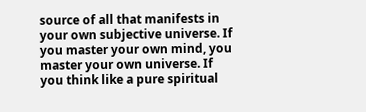source of all that manifests in your own subjective universe. If you master your own mind, you master your own universe. If you think like a pure spiritual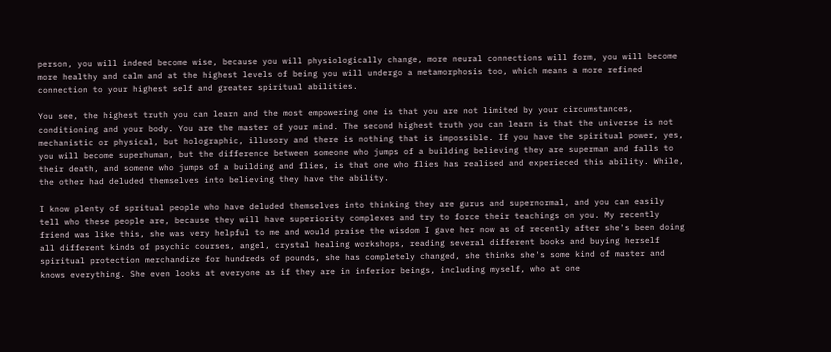person, you will indeed become wise, because you will physiologically change, more neural connections will form, you will become more healthy and calm and at the highest levels of being you will undergo a metamorphosis too, which means a more refined connection to your highest self and greater spiritual abilities.

You see, the highest truth you can learn and the most empowering one is that you are not limited by your circumstances, conditioning and your body. You are the master of your mind. The second highest truth you can learn is that the universe is not mechanistic or physical, but holographic, illusory and there is nothing that is impossible. If you have the spiritual power, yes, you will become superhuman, but the difference between someone who jumps of a building believing they are superman and falls to their death, and somene who jumps of a building and flies, is that one who flies has realised and experieced this ability. While, the other had deluded themselves into believing they have the ability.

I know plenty of spritual people who have deluded themselves into thinking they are gurus and supernormal, and you can easily tell who these people are, because they will have superiority complexes and try to force their teachings on you. My recently friend was like this, she was very helpful to me and would praise the wisdom I gave her now as of recently after she's been doing all different kinds of psychic courses, angel, crystal healing workshops, reading several different books and buying herself spiritual protection merchandize for hundreds of pounds, she has completely changed, she thinks she's some kind of master and knows everything. She even looks at everyone as if they are in inferior beings, including myself, who at one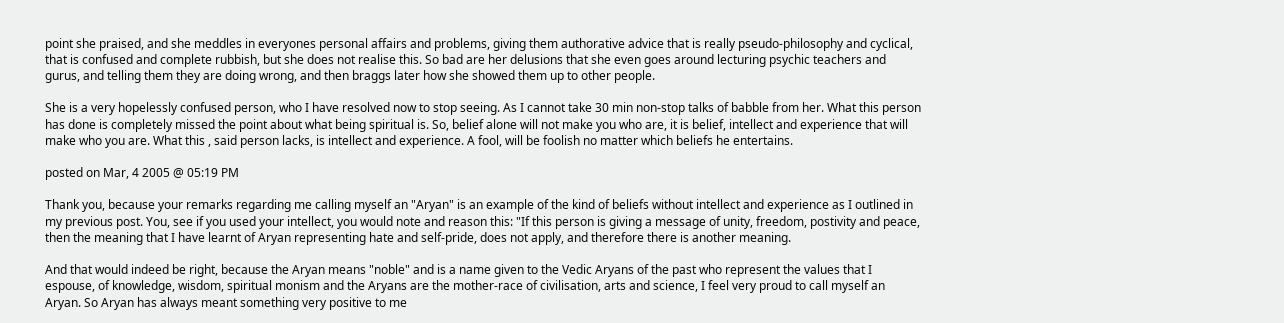point she praised, and she meddles in everyones personal affairs and problems, giving them authorative advice that is really pseudo-philosophy and cyclical, that is confused and complete rubbish, but she does not realise this. So bad are her delusions that she even goes around lecturing psychic teachers and gurus, and telling them they are doing wrong, and then braggs later how she showed them up to other people.

She is a very hopelessly confused person, who I have resolved now to stop seeing. As I cannot take 30 min non-stop talks of babble from her. What this person has done is completely missed the point about what being spiritual is. So, belief alone will not make you who are, it is belief, intellect and experience that will make who you are. What this , said person lacks, is intellect and experience. A fool, will be foolish no matter which beliefs he entertains.

posted on Mar, 4 2005 @ 05:19 PM

Thank you, because your remarks regarding me calling myself an "Aryan" is an example of the kind of beliefs without intellect and experience as I outlined in my previous post. You, see if you used your intellect, you would note and reason this: "If this person is giving a message of unity, freedom, postivity and peace, then the meaning that I have learnt of Aryan representing hate and self-pride, does not apply, and therefore there is another meaning.

And that would indeed be right, because the Aryan means "noble" and is a name given to the Vedic Aryans of the past who represent the values that I espouse, of knowledge, wisdom, spiritual monism and the Aryans are the mother-race of civilisation, arts and science, I feel very proud to call myself an Aryan. So Aryan has always meant something very positive to me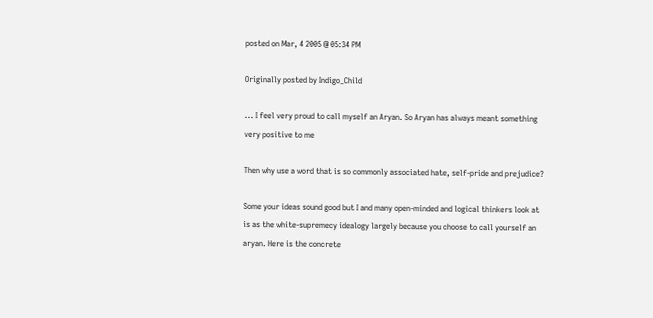posted on Mar, 4 2005 @ 05:34 PM

Originally posted by Indigo_Child

... I feel very proud to call myself an Aryan. So Aryan has always meant something very positive to me

Then why use a word that is so commonly associated hate, self-pride and prejudice?

Some your ideas sound good but I and many open-minded and logical thinkers look at is as the white-supremecy idealogy largely because you choose to call yourself an aryan. Here is the concrete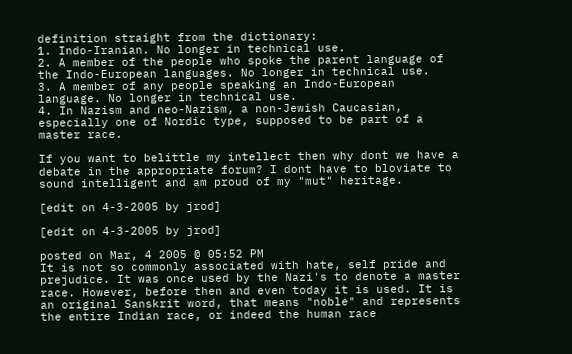definition straight from the dictionary:
1. Indo-Iranian. No longer in technical use.
2. A member of the people who spoke the parent language of the Indo-European languages. No longer in technical use.
3. A member of any people speaking an Indo-European language. No longer in technical use.
4. In Nazism and neo-Nazism, a non-Jewish Caucasian, especially one of Nordic type, supposed to be part of a master race.

If you want to belittle my intellect then why dont we have a debate in the appropriate forum? I dont have to bloviate to sound intelligent and am proud of my "mut" heritage.

[edit on 4-3-2005 by jrod]

[edit on 4-3-2005 by jrod]

posted on Mar, 4 2005 @ 05:52 PM
It is not so commonly associated with hate, self pride and prejudice. It was once used by the Nazi's to denote a master race. However, before then and even today it is used. It is an original Sanskrit word, that means "noble" and represents the entire Indian race, or indeed the human race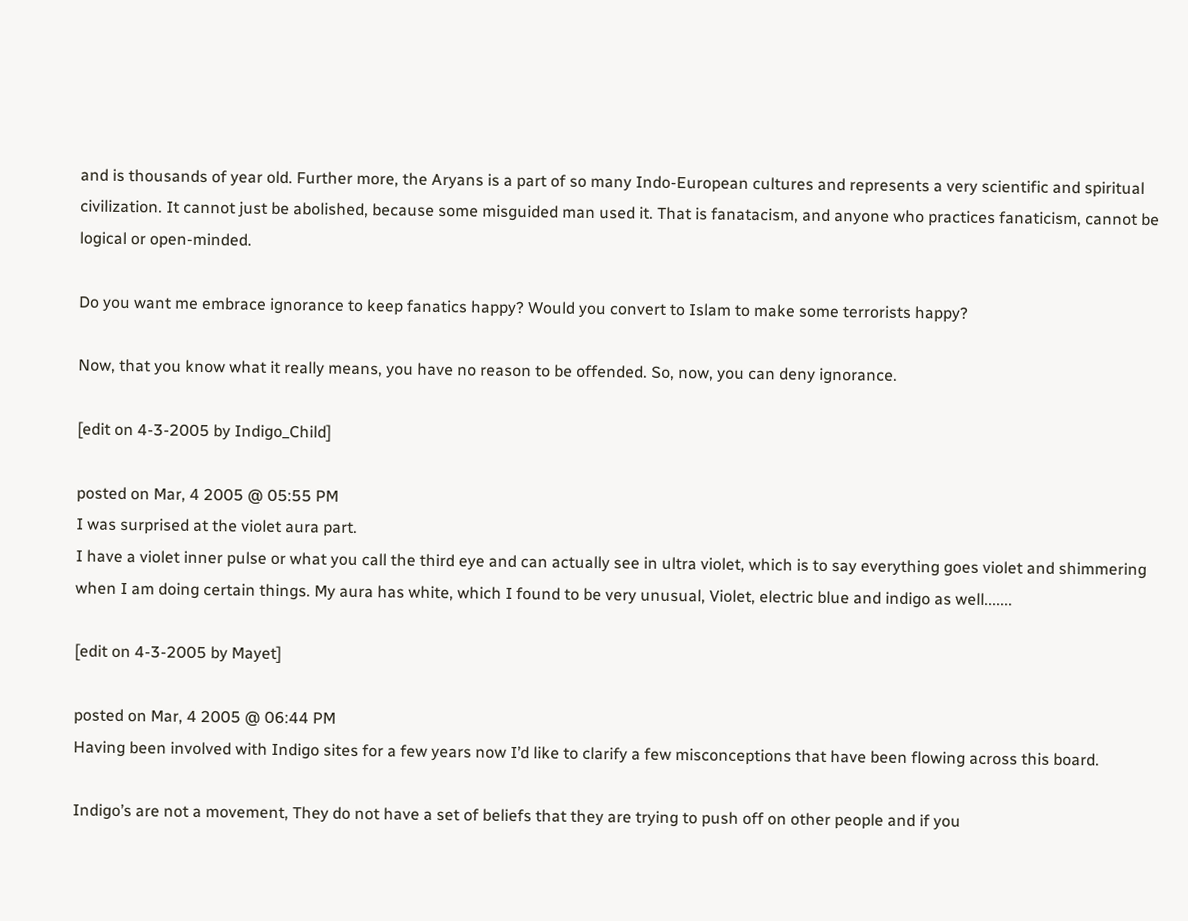and is thousands of year old. Further more, the Aryans is a part of so many Indo-European cultures and represents a very scientific and spiritual civilization. It cannot just be abolished, because some misguided man used it. That is fanatacism, and anyone who practices fanaticism, cannot be logical or open-minded.

Do you want me embrace ignorance to keep fanatics happy? Would you convert to Islam to make some terrorists happy?

Now, that you know what it really means, you have no reason to be offended. So, now, you can deny ignorance.

[edit on 4-3-2005 by Indigo_Child]

posted on Mar, 4 2005 @ 05:55 PM
I was surprised at the violet aura part.
I have a violet inner pulse or what you call the third eye and can actually see in ultra violet, which is to say everything goes violet and shimmering when I am doing certain things. My aura has white, which I found to be very unusual, Violet, electric blue and indigo as well.......

[edit on 4-3-2005 by Mayet]

posted on Mar, 4 2005 @ 06:44 PM
Having been involved with Indigo sites for a few years now I’d like to clarify a few misconceptions that have been flowing across this board.

Indigo’s are not a movement, They do not have a set of beliefs that they are trying to push off on other people and if you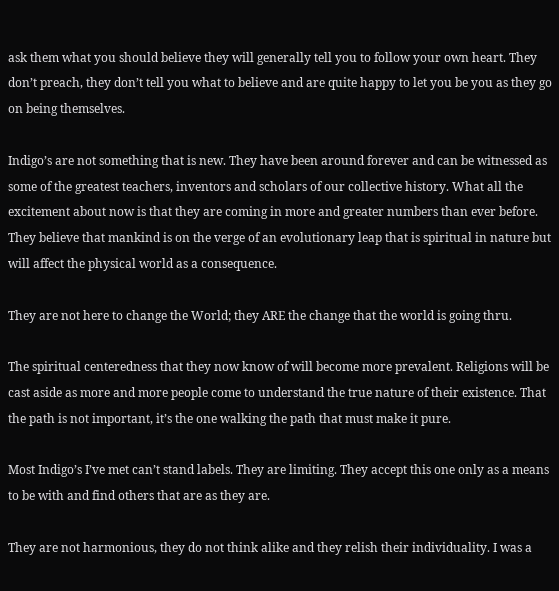ask them what you should believe they will generally tell you to follow your own heart. They don’t preach, they don’t tell you what to believe and are quite happy to let you be you as they go on being themselves.

Indigo’s are not something that is new. They have been around forever and can be witnessed as some of the greatest teachers, inventors and scholars of our collective history. What all the excitement about now is that they are coming in more and greater numbers than ever before. They believe that mankind is on the verge of an evolutionary leap that is spiritual in nature but will affect the physical world as a consequence.

They are not here to change the World; they ARE the change that the world is going thru.

The spiritual centeredness that they now know of will become more prevalent. Religions will be cast aside as more and more people come to understand the true nature of their existence. That the path is not important, it’s the one walking the path that must make it pure.

Most Indigo’s I’ve met can’t stand labels. They are limiting. They accept this one only as a means to be with and find others that are as they are.

They are not harmonious, they do not think alike and they relish their individuality. I was a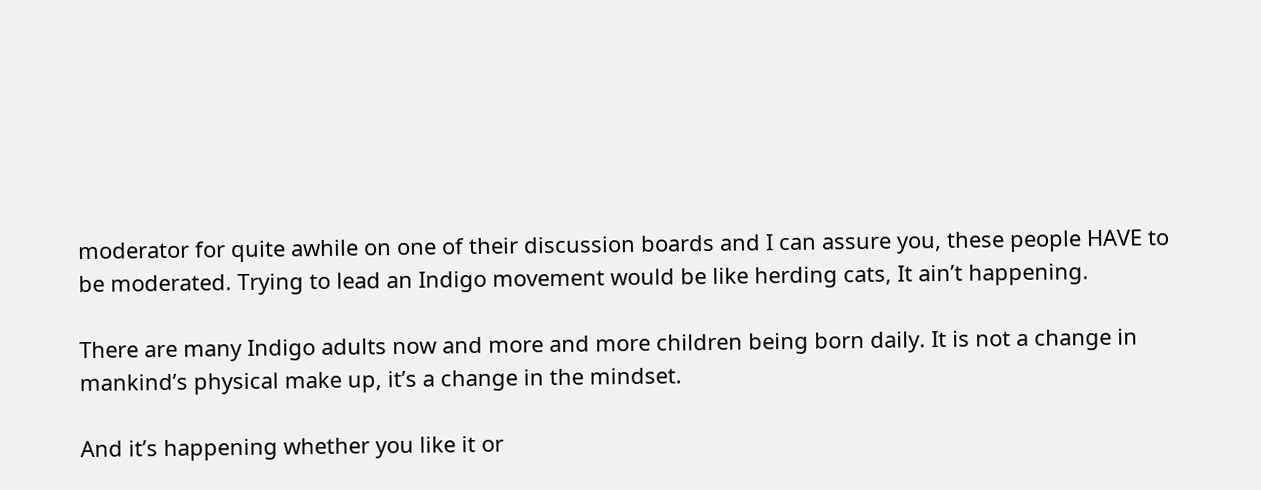moderator for quite awhile on one of their discussion boards and I can assure you, these people HAVE to be moderated. Trying to lead an Indigo movement would be like herding cats, It ain’t happening.

There are many Indigo adults now and more and more children being born daily. It is not a change in mankind’s physical make up, it’s a change in the mindset.

And it’s happening whether you like it or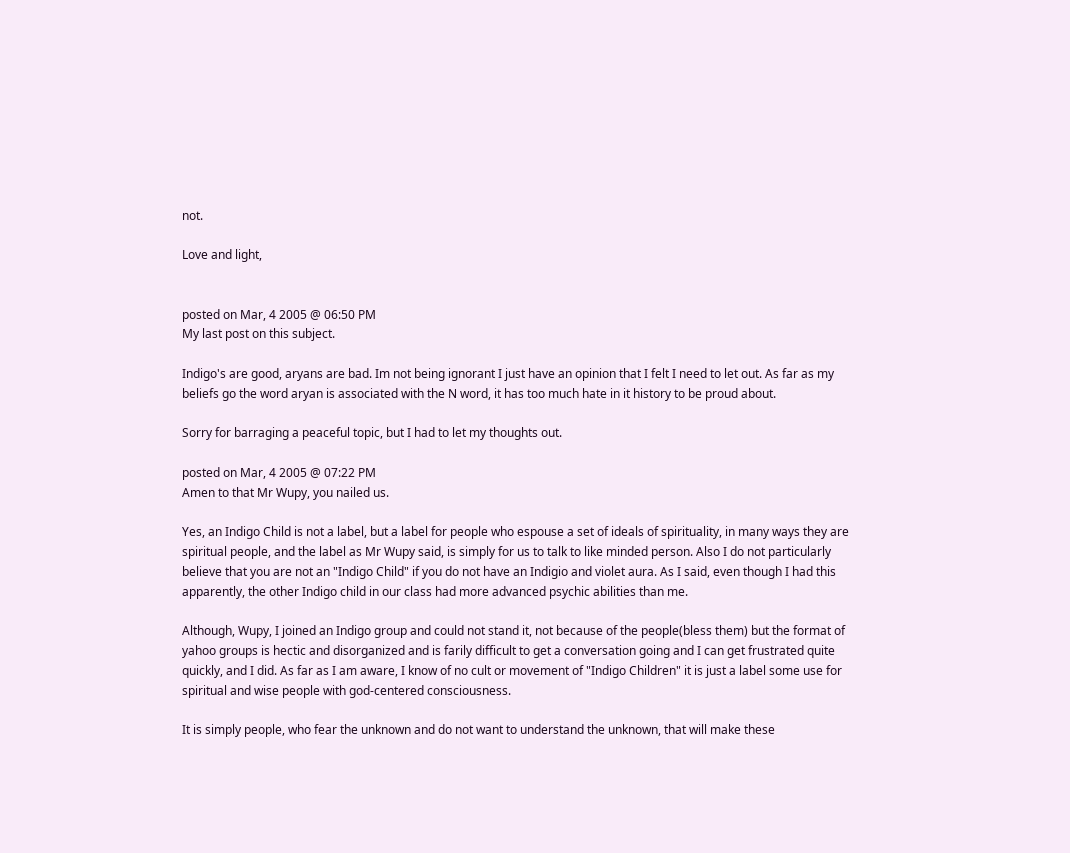not.

Love and light,


posted on Mar, 4 2005 @ 06:50 PM
My last post on this subject.

Indigo's are good, aryans are bad. Im not being ignorant I just have an opinion that I felt I need to let out. As far as my beliefs go the word aryan is associated with the N word, it has too much hate in it history to be proud about.

Sorry for barraging a peaceful topic, but I had to let my thoughts out.

posted on Mar, 4 2005 @ 07:22 PM
Amen to that Mr Wupy, you nailed us.

Yes, an Indigo Child is not a label, but a label for people who espouse a set of ideals of spirituality, in many ways they are spiritual people, and the label as Mr Wupy said, is simply for us to talk to like minded person. Also I do not particularly believe that you are not an "Indigo Child" if you do not have an Indigio and violet aura. As I said, even though I had this apparently, the other Indigo child in our class had more advanced psychic abilities than me.

Although, Wupy, I joined an Indigo group and could not stand it, not because of the people(bless them) but the format of yahoo groups is hectic and disorganized and is farily difficult to get a conversation going and I can get frustrated quite quickly, and I did. As far as I am aware, I know of no cult or movement of "Indigo Children" it is just a label some use for spiritual and wise people with god-centered consciousness.

It is simply people, who fear the unknown and do not want to understand the unknown, that will make these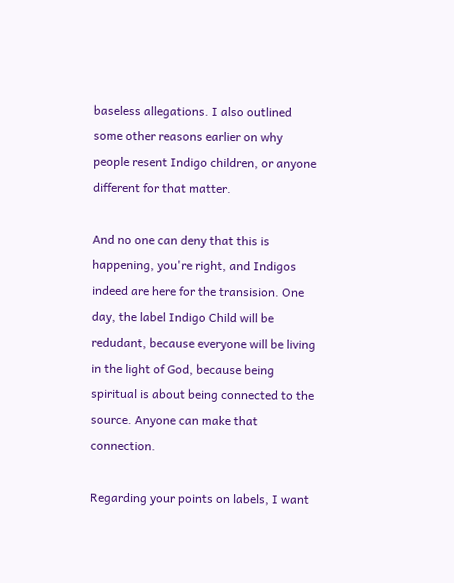baseless allegations. I also outlined some other reasons earlier on why people resent Indigo children, or anyone different for that matter.

And no one can deny that this is happening, you're right, and Indigos indeed are here for the transision. One day, the label Indigo Child will be redudant, because everyone will be living in the light of God, because being spiritual is about being connected to the source. Anyone can make that connection.

Regarding your points on labels, I want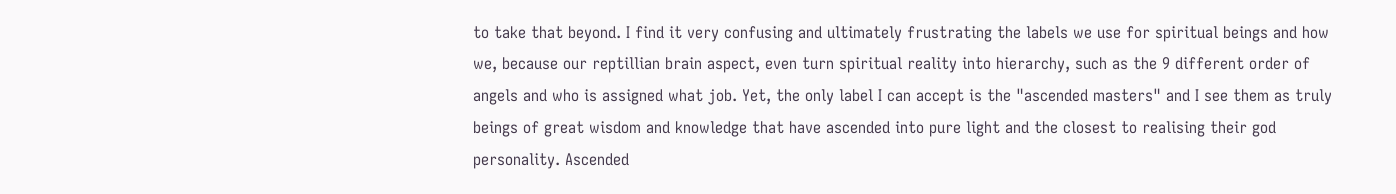to take that beyond. I find it very confusing and ultimately frustrating the labels we use for spiritual beings and how we, because our reptillian brain aspect, even turn spiritual reality into hierarchy, such as the 9 different order of angels and who is assigned what job. Yet, the only label I can accept is the "ascended masters" and I see them as truly beings of great wisdom and knowledge that have ascended into pure light and the closest to realising their god personality. Ascended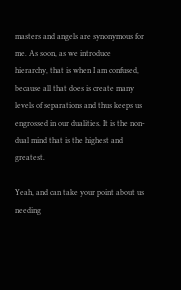masters and angels are synonymous for me. As soon, as we introduce hierarchy, that is when I am confused, because all that does is create many levels of separations and thus keeps us engrossed in our dualities. It is the non-dual mind that is the highest and greatest.

Yeah, and can take your point about us needing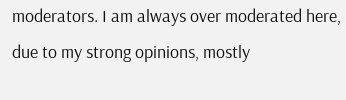moderators. I am always over moderated here, due to my strong opinions, mostly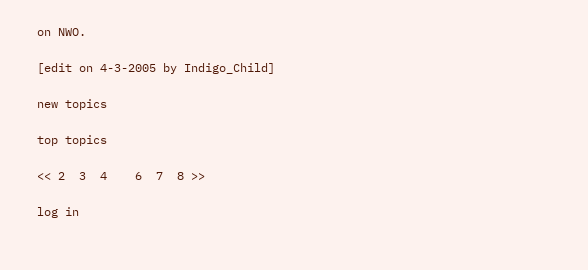on NWO.

[edit on 4-3-2005 by Indigo_Child]

new topics

top topics

<< 2  3  4    6  7  8 >>

log in